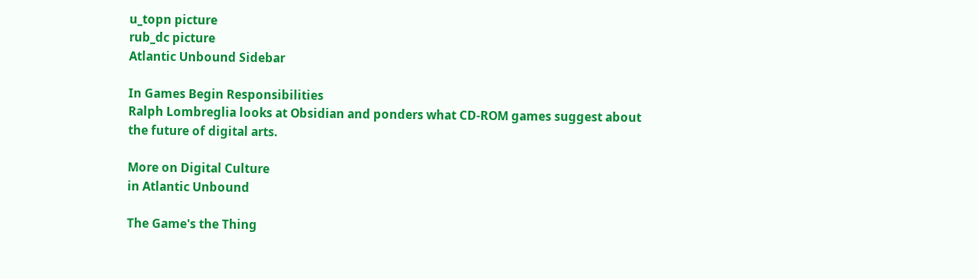u_topn picture
rub_dc picture
Atlantic Unbound Sidebar

In Games Begin Responsibilities
Ralph Lombreglia looks at Obsidian and ponders what CD-ROM games suggest about the future of digital arts.

More on Digital Culture
in Atlantic Unbound

The Game's the Thing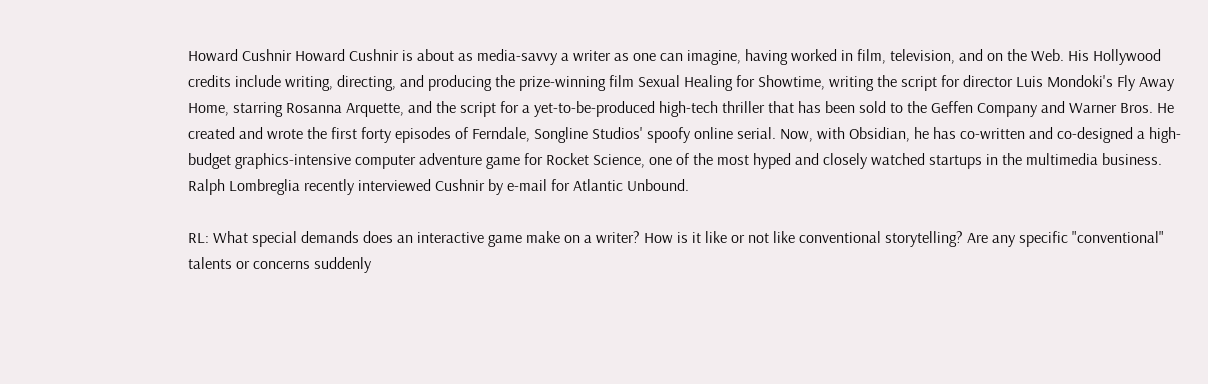Howard Cushnir Howard Cushnir is about as media-savvy a writer as one can imagine, having worked in film, television, and on the Web. His Hollywood credits include writing, directing, and producing the prize-winning film Sexual Healing for Showtime, writing the script for director Luis Mondoki's Fly Away Home, starring Rosanna Arquette, and the script for a yet-to-be-produced high-tech thriller that has been sold to the Geffen Company and Warner Bros. He created and wrote the first forty episodes of Ferndale, Songline Studios' spoofy online serial. Now, with Obsidian, he has co-written and co-designed a high-budget graphics-intensive computer adventure game for Rocket Science, one of the most hyped and closely watched startups in the multimedia business. Ralph Lombreglia recently interviewed Cushnir by e-mail for Atlantic Unbound.

RL: What special demands does an interactive game make on a writer? How is it like or not like conventional storytelling? Are any specific "conventional" talents or concerns suddenly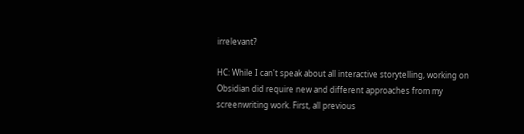irrelevant?

HC: While I can't speak about all interactive storytelling, working on Obsidian did require new and different approaches from my screenwriting work. First, all previous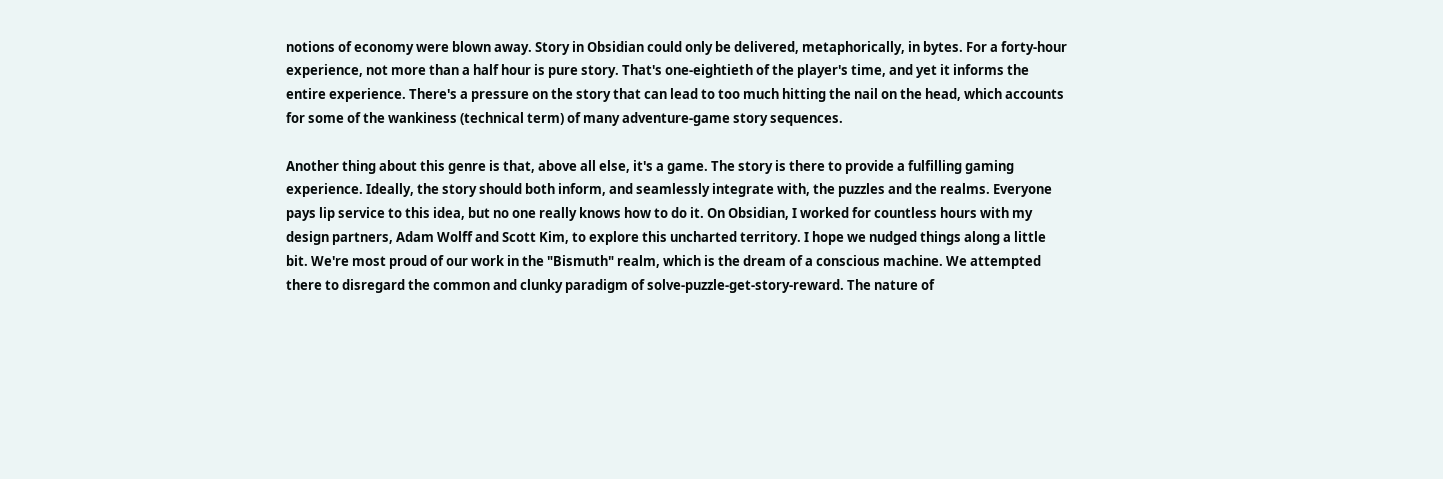notions of economy were blown away. Story in Obsidian could only be delivered, metaphorically, in bytes. For a forty-hour experience, not more than a half hour is pure story. That's one-eightieth of the player's time, and yet it informs the entire experience. There's a pressure on the story that can lead to too much hitting the nail on the head, which accounts for some of the wankiness (technical term) of many adventure-game story sequences.

Another thing about this genre is that, above all else, it's a game. The story is there to provide a fulfilling gaming experience. Ideally, the story should both inform, and seamlessly integrate with, the puzzles and the realms. Everyone pays lip service to this idea, but no one really knows how to do it. On Obsidian, I worked for countless hours with my design partners, Adam Wolff and Scott Kim, to explore this uncharted territory. I hope we nudged things along a little bit. We're most proud of our work in the "Bismuth" realm, which is the dream of a conscious machine. We attempted there to disregard the common and clunky paradigm of solve-puzzle-get-story-reward. The nature of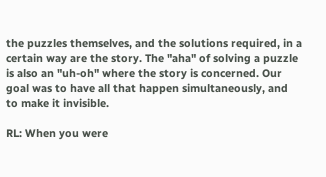the puzzles themselves, and the solutions required, in a certain way are the story. The "aha" of solving a puzzle is also an "uh-oh" where the story is concerned. Our goal was to have all that happen simultaneously, and to make it invisible.

RL: When you were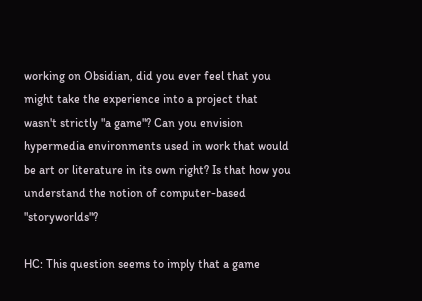working on Obsidian, did you ever feel that you might take the experience into a project that wasn't strictly "a game"? Can you envision hypermedia environments used in work that would be art or literature in its own right? Is that how you understand the notion of computer-based "storyworlds"?

HC: This question seems to imply that a game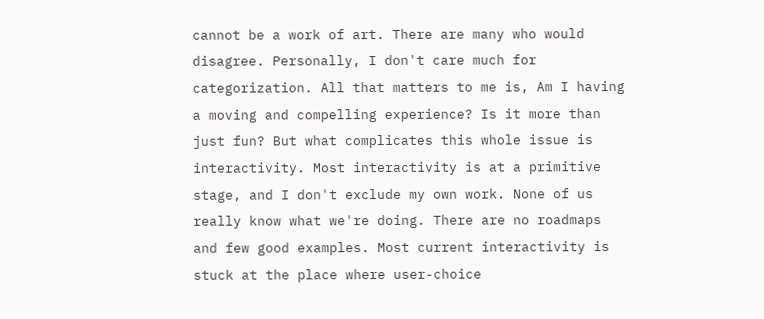cannot be a work of art. There are many who would disagree. Personally, I don't care much for categorization. All that matters to me is, Am I having a moving and compelling experience? Is it more than just fun? But what complicates this whole issue is interactivity. Most interactivity is at a primitive stage, and I don't exclude my own work. None of us really know what we're doing. There are no roadmaps and few good examples. Most current interactivity is stuck at the place where user-choice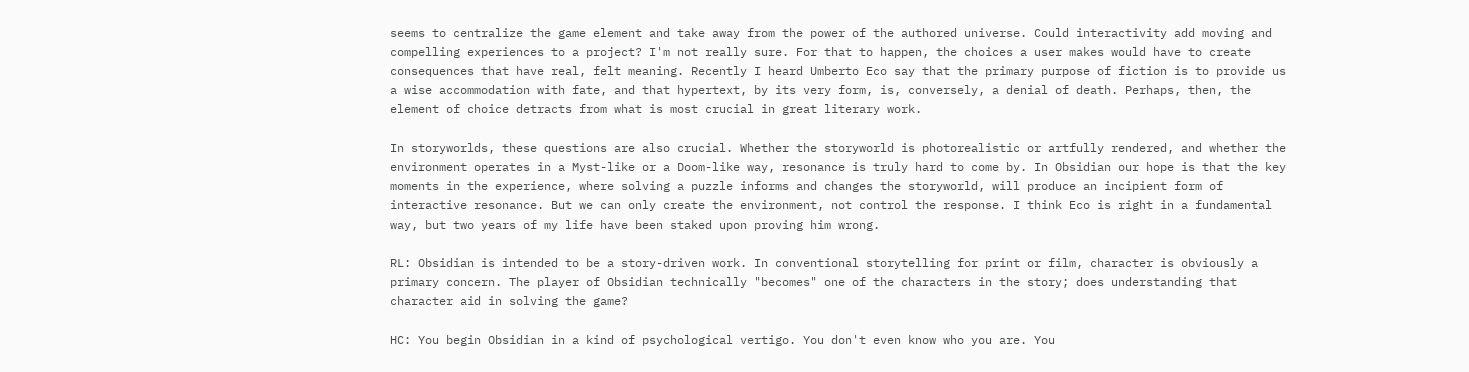seems to centralize the game element and take away from the power of the authored universe. Could interactivity add moving and compelling experiences to a project? I'm not really sure. For that to happen, the choices a user makes would have to create consequences that have real, felt meaning. Recently I heard Umberto Eco say that the primary purpose of fiction is to provide us a wise accommodation with fate, and that hypertext, by its very form, is, conversely, a denial of death. Perhaps, then, the element of choice detracts from what is most crucial in great literary work.

In storyworlds, these questions are also crucial. Whether the storyworld is photorealistic or artfully rendered, and whether the environment operates in a Myst-like or a Doom-like way, resonance is truly hard to come by. In Obsidian our hope is that the key moments in the experience, where solving a puzzle informs and changes the storyworld, will produce an incipient form of interactive resonance. But we can only create the environment, not control the response. I think Eco is right in a fundamental way, but two years of my life have been staked upon proving him wrong.

RL: Obsidian is intended to be a story-driven work. In conventional storytelling for print or film, character is obviously a primary concern. The player of Obsidian technically "becomes" one of the characters in the story; does understanding that character aid in solving the game?

HC: You begin Obsidian in a kind of psychological vertigo. You don't even know who you are. You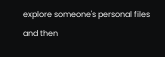explore someone's personal files and then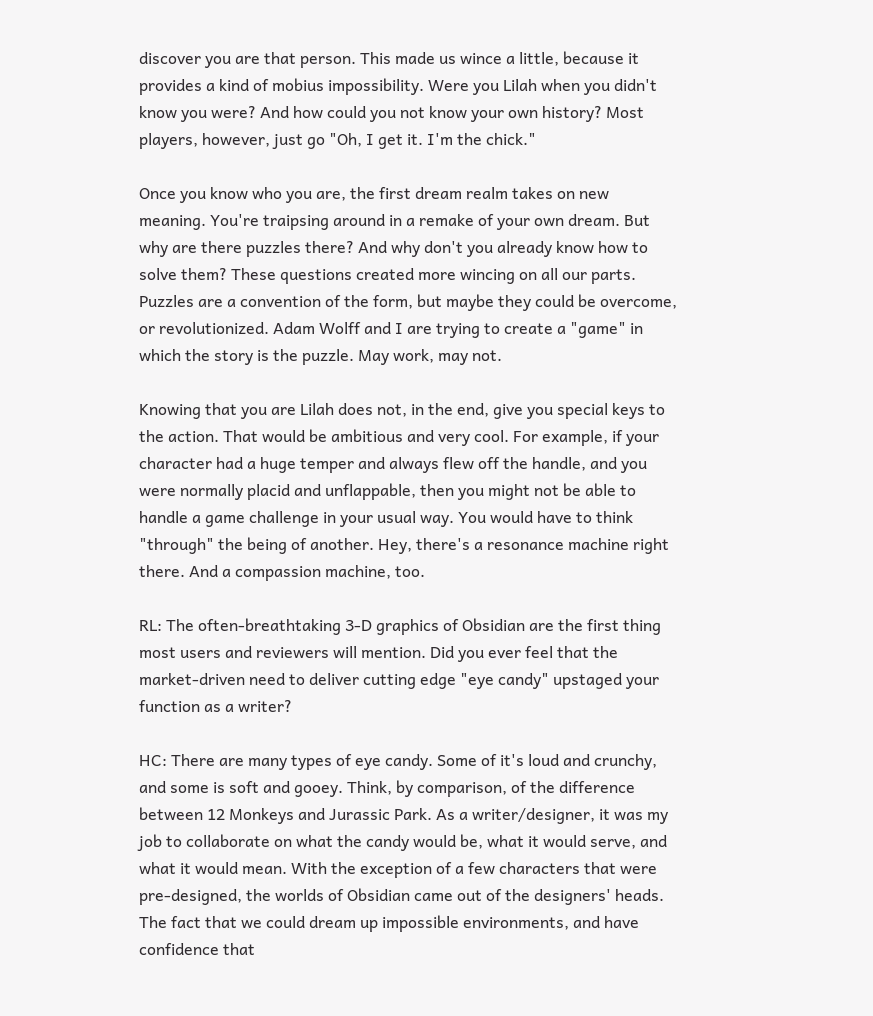discover you are that person. This made us wince a little, because it provides a kind of mobius impossibility. Were you Lilah when you didn't know you were? And how could you not know your own history? Most players, however, just go "Oh, I get it. I'm the chick."

Once you know who you are, the first dream realm takes on new meaning. You're traipsing around in a remake of your own dream. But why are there puzzles there? And why don't you already know how to solve them? These questions created more wincing on all our parts. Puzzles are a convention of the form, but maybe they could be overcome, or revolutionized. Adam Wolff and I are trying to create a "game" in which the story is the puzzle. May work, may not.

Knowing that you are Lilah does not, in the end, give you special keys to the action. That would be ambitious and very cool. For example, if your character had a huge temper and always flew off the handle, and you were normally placid and unflappable, then you might not be able to handle a game challenge in your usual way. You would have to think "through" the being of another. Hey, there's a resonance machine right there. And a compassion machine, too.

RL: The often-breathtaking 3-D graphics of Obsidian are the first thing most users and reviewers will mention. Did you ever feel that the market-driven need to deliver cutting edge "eye candy" upstaged your function as a writer?

HC: There are many types of eye candy. Some of it's loud and crunchy, and some is soft and gooey. Think, by comparison, of the difference between 12 Monkeys and Jurassic Park. As a writer/designer, it was my job to collaborate on what the candy would be, what it would serve, and what it would mean. With the exception of a few characters that were pre-designed, the worlds of Obsidian came out of the designers' heads. The fact that we could dream up impossible environments, and have confidence that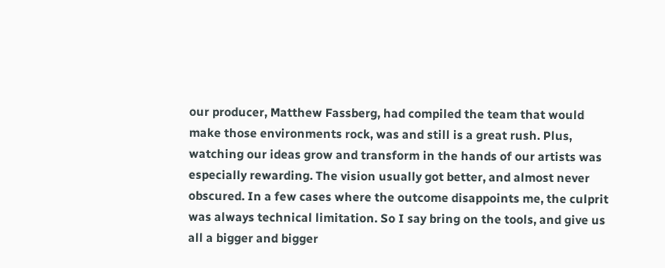our producer, Matthew Fassberg, had compiled the team that would make those environments rock, was and still is a great rush. Plus, watching our ideas grow and transform in the hands of our artists was especially rewarding. The vision usually got better, and almost never obscured. In a few cases where the outcome disappoints me, the culprit was always technical limitation. So I say bring on the tools, and give us all a bigger and bigger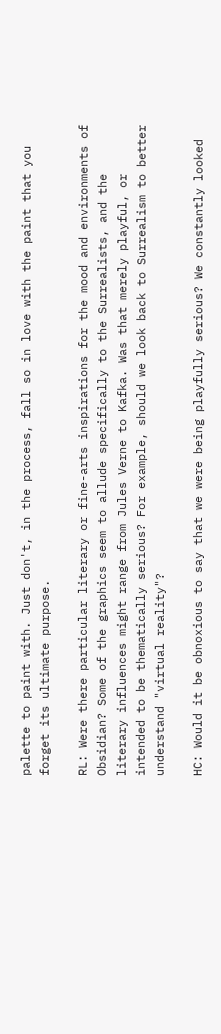palette to paint with. Just don't, in the process, fall so in love with the paint that you forget its ultimate purpose.

RL: Were there particular literary or fine-arts inspirations for the mood and environments of Obsidian? Some of the graphics seem to allude specifically to the Surrealists, and the literary influences might range from Jules Verne to Kafka. Was that merely playful, or intended to be thematically serious? For example, should we look back to Surrealism to better understand "virtual reality"?

HC: Would it be obnoxious to say that we were being playfully serious? We constantly looked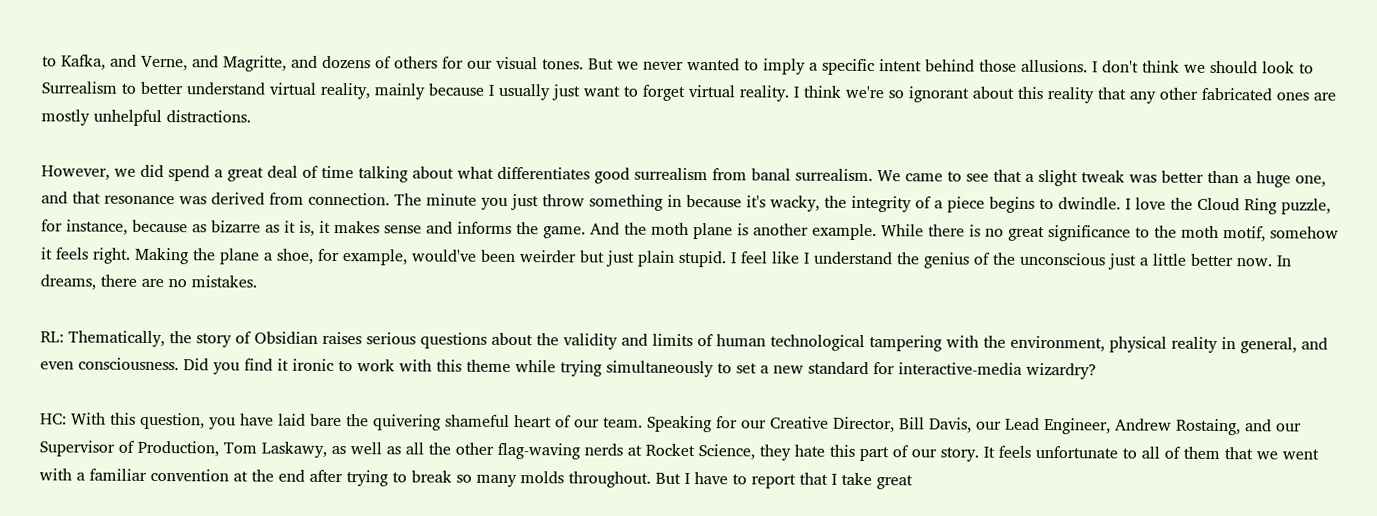to Kafka, and Verne, and Magritte, and dozens of others for our visual tones. But we never wanted to imply a specific intent behind those allusions. I don't think we should look to Surrealism to better understand virtual reality, mainly because I usually just want to forget virtual reality. I think we're so ignorant about this reality that any other fabricated ones are mostly unhelpful distractions.

However, we did spend a great deal of time talking about what differentiates good surrealism from banal surrealism. We came to see that a slight tweak was better than a huge one, and that resonance was derived from connection. The minute you just throw something in because it's wacky, the integrity of a piece begins to dwindle. I love the Cloud Ring puzzle, for instance, because as bizarre as it is, it makes sense and informs the game. And the moth plane is another example. While there is no great significance to the moth motif, somehow it feels right. Making the plane a shoe, for example, would've been weirder but just plain stupid. I feel like I understand the genius of the unconscious just a little better now. In dreams, there are no mistakes.

RL: Thematically, the story of Obsidian raises serious questions about the validity and limits of human technological tampering with the environment, physical reality in general, and even consciousness. Did you find it ironic to work with this theme while trying simultaneously to set a new standard for interactive-media wizardry?

HC: With this question, you have laid bare the quivering shameful heart of our team. Speaking for our Creative Director, Bill Davis, our Lead Engineer, Andrew Rostaing, and our Supervisor of Production, Tom Laskawy, as well as all the other flag-waving nerds at Rocket Science, they hate this part of our story. It feels unfortunate to all of them that we went with a familiar convention at the end after trying to break so many molds throughout. But I have to report that I take great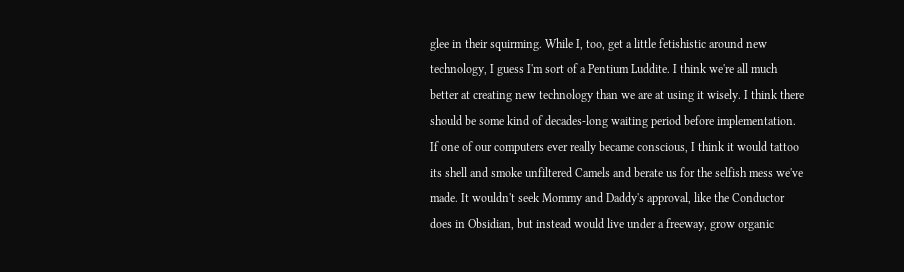glee in their squirming. While I, too, get a little fetishistic around new technology, I guess I'm sort of a Pentium Luddite. I think we're all much better at creating new technology than we are at using it wisely. I think there should be some kind of decades-long waiting period before implementation. If one of our computers ever really became conscious, I think it would tattoo its shell and smoke unfiltered Camels and berate us for the selfish mess we've made. It wouldn't seek Mommy and Daddy's approval, like the Conductor does in Obsidian, but instead would live under a freeway, grow organic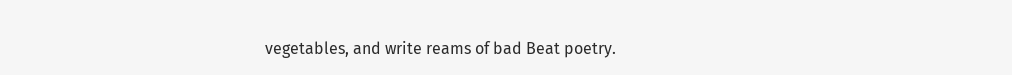vegetables, and write reams of bad Beat poetry.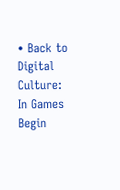• Back to Digital Culture: In Games Begin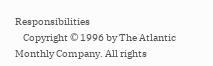Responsibilities
    Copyright © 1996 by The Atlantic Monthly Company. All rights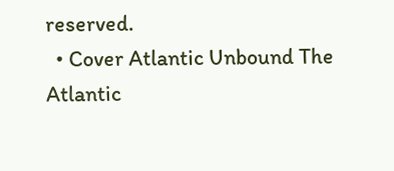reserved.
  • Cover Atlantic Unbound The Atlantic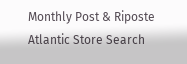Monthly Post & Riposte Atlantic Store Search